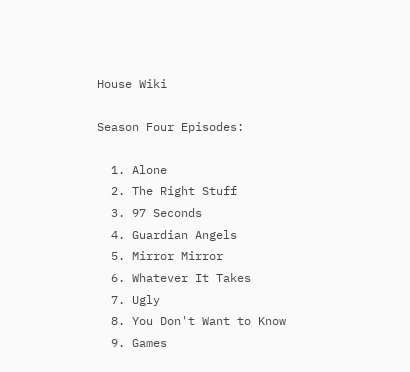House Wiki

Season Four Episodes:

  1. Alone
  2. The Right Stuff
  3. 97 Seconds
  4. Guardian Angels
  5. Mirror Mirror
  6. Whatever It Takes
  7. Ugly
  8. You Don't Want to Know
  9. Games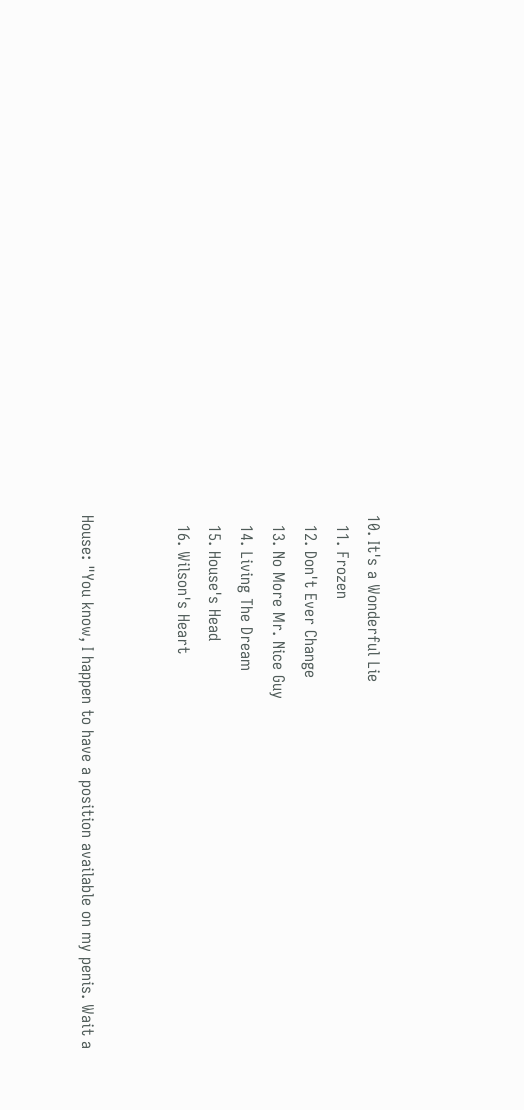10. It's a Wonderful Lie
  11. Frozen
  12. Don't Ever Change
  13. No More Mr. Nice Guy
  14. Living The Dream
  15. House's Head
  16. Wilson's Heart


House: "You know, I happen to have a position available on my penis. Wait a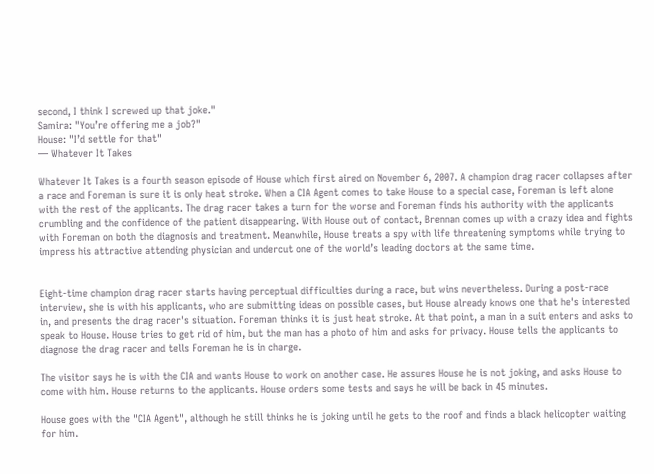second, I think I screwed up that joke."
Samira: "You’re offering me a job?"
House: "I’d settle for that"
— Whatever It Takes

Whatever It Takes is a fourth season episode of House which first aired on November 6, 2007. A champion drag racer collapses after a race and Foreman is sure it is only heat stroke. When a CIA Agent comes to take House to a special case, Foreman is left alone with the rest of the applicants. The drag racer takes a turn for the worse and Foreman finds his authority with the applicants crumbling and the confidence of the patient disappearing. With House out of contact, Brennan comes up with a crazy idea and fights with Foreman on both the diagnosis and treatment. Meanwhile, House treats a spy with life threatening symptoms while trying to impress his attractive attending physician and undercut one of the world’s leading doctors at the same time.


Eight-time champion drag racer starts having perceptual difficulties during a race, but wins nevertheless. During a post-race interview, she is with his applicants, who are submitting ideas on possible cases, but House already knows one that he's interested in, and presents the drag racer's situation. Foreman thinks it is just heat stroke. At that point, a man in a suit enters and asks to speak to House. House tries to get rid of him, but the man has a photo of him and asks for privacy. House tells the applicants to diagnose the drag racer and tells Foreman he is in charge.

The visitor says he is with the CIA and wants House to work on another case. He assures House he is not joking, and asks House to come with him. House returns to the applicants. House orders some tests and says he will be back in 45 minutes.

House goes with the "CIA Agent", although he still thinks he is joking until he gets to the roof and finds a black helicopter waiting for him.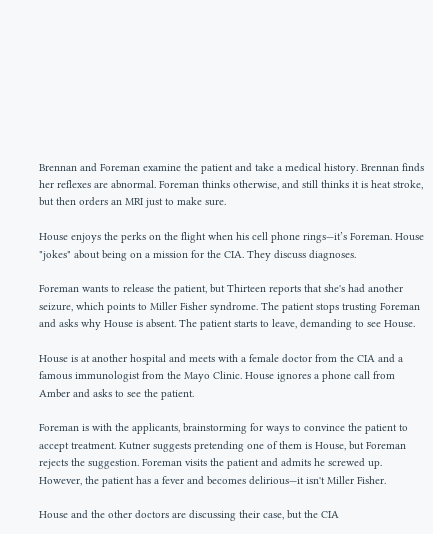Brennan and Foreman examine the patient and take a medical history. Brennan finds her reflexes are abnormal. Foreman thinks otherwise, and still thinks it is heat stroke, but then orders an MRI just to make sure.

House enjoys the perks on the flight when his cell phone rings—it’s Foreman. House "jokes" about being on a mission for the CIA. They discuss diagnoses.

Foreman wants to release the patient, but Thirteen reports that she's had another seizure, which points to Miller Fisher syndrome. The patient stops trusting Foreman and asks why House is absent. The patient starts to leave, demanding to see House.

House is at another hospital and meets with a female doctor from the CIA and a famous immunologist from the Mayo Clinic. House ignores a phone call from Amber and asks to see the patient.

Foreman is with the applicants, brainstorming for ways to convince the patient to accept treatment. Kutner suggests pretending one of them is House, but Foreman rejects the suggestion. Foreman visits the patient and admits he screwed up. However, the patient has a fever and becomes delirious—it isn't Miller Fisher.

House and the other doctors are discussing their case, but the CIA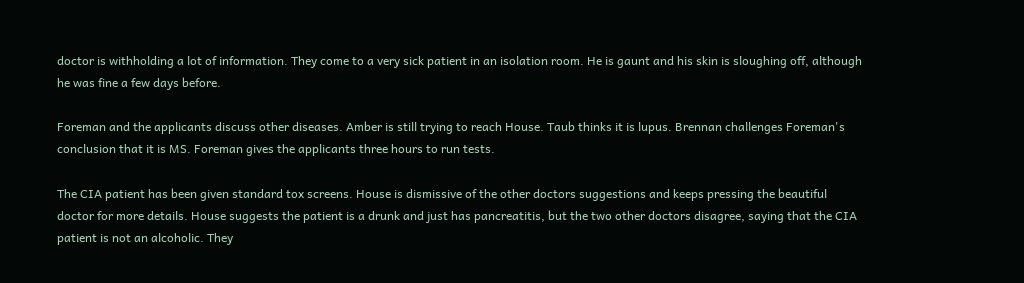doctor is withholding a lot of information. They come to a very sick patient in an isolation room. He is gaunt and his skin is sloughing off, although he was fine a few days before.

Foreman and the applicants discuss other diseases. Amber is still trying to reach House. Taub thinks it is lupus. Brennan challenges Foreman's conclusion that it is MS. Foreman gives the applicants three hours to run tests.

The CIA patient has been given standard tox screens. House is dismissive of the other doctors suggestions and keeps pressing the beautiful doctor for more details. House suggests the patient is a drunk and just has pancreatitis, but the two other doctors disagree, saying that the CIA patient is not an alcoholic. They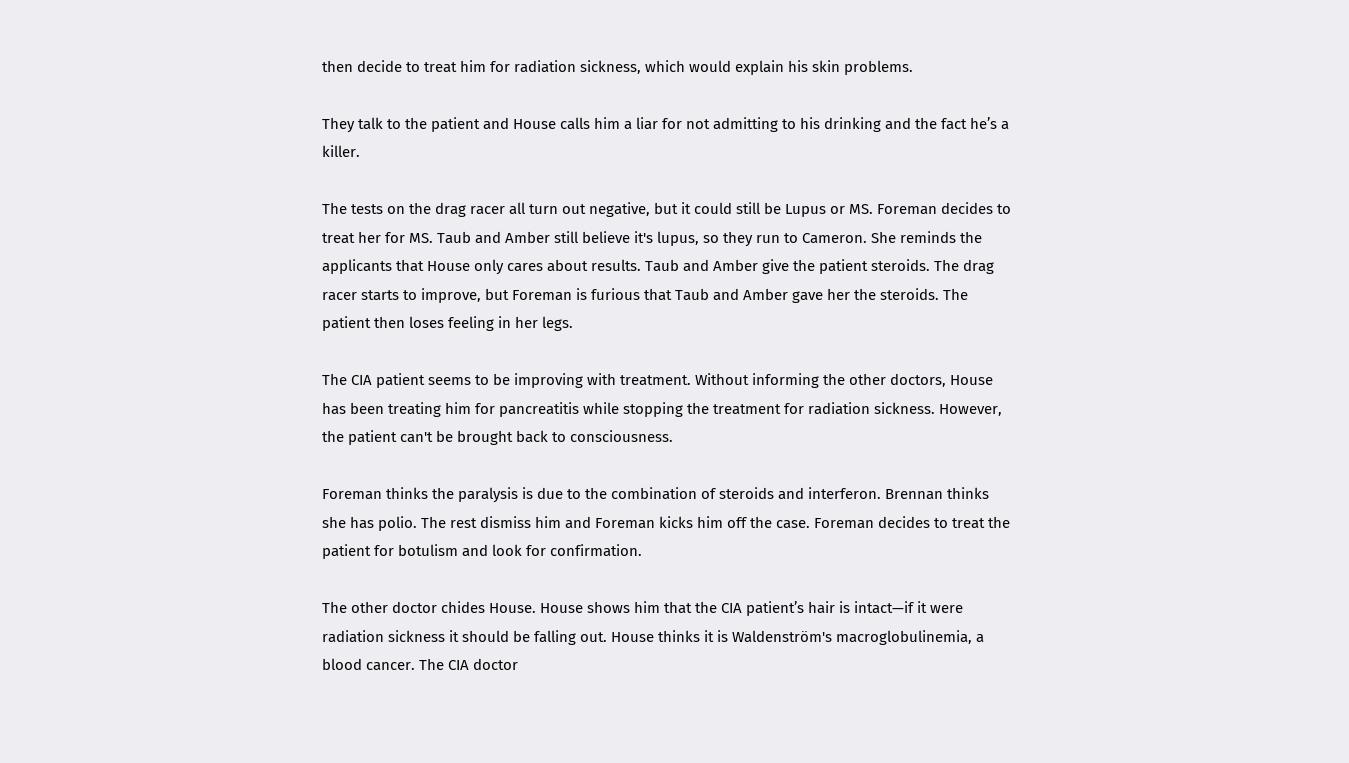then decide to treat him for radiation sickness, which would explain his skin problems.

They talk to the patient and House calls him a liar for not admitting to his drinking and the fact he’s a killer.

The tests on the drag racer all turn out negative, but it could still be Lupus or MS. Foreman decides to treat her for MS. Taub and Amber still believe it's lupus, so they run to Cameron. She reminds the applicants that House only cares about results. Taub and Amber give the patient steroids. The drag racer starts to improve, but Foreman is furious that Taub and Amber gave her the steroids. The patient then loses feeling in her legs.

The CIA patient seems to be improving with treatment. Without informing the other doctors, House has been treating him for pancreatitis while stopping the treatment for radiation sickness. However, the patient can't be brought back to consciousness.

Foreman thinks the paralysis is due to the combination of steroids and interferon. Brennan thinks she has polio. The rest dismiss him and Foreman kicks him off the case. Foreman decides to treat the patient for botulism and look for confirmation.

The other doctor chides House. House shows him that the CIA patient’s hair is intact—if it were radiation sickness it should be falling out. House thinks it is Waldenström's macroglobulinemia, a blood cancer. The CIA doctor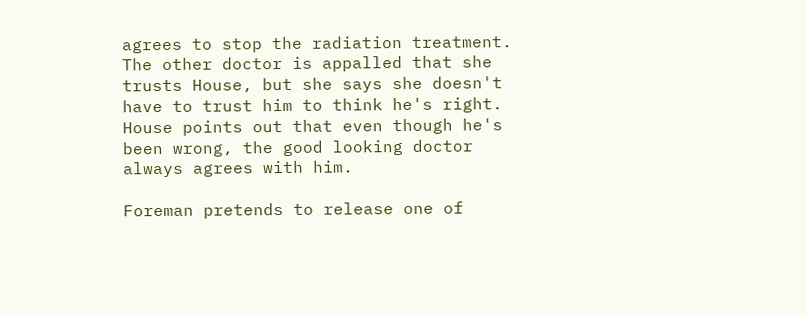agrees to stop the radiation treatment. The other doctor is appalled that she trusts House, but she says she doesn't have to trust him to think he's right. House points out that even though he's been wrong, the good looking doctor always agrees with him.

Foreman pretends to release one of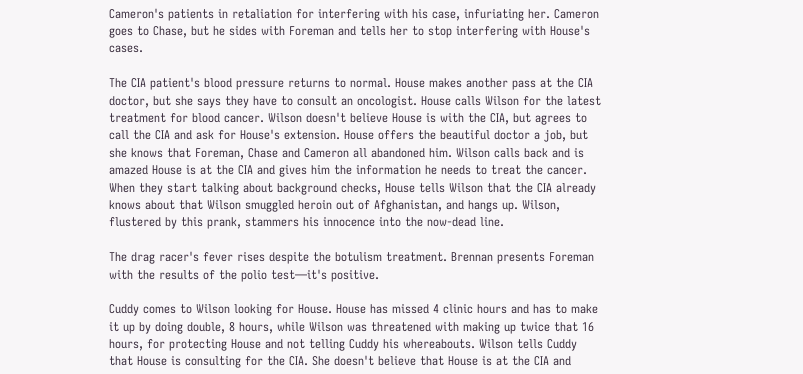Cameron's patients in retaliation for interfering with his case, infuriating her. Cameron goes to Chase, but he sides with Foreman and tells her to stop interfering with House's cases.

The CIA patient's blood pressure returns to normal. House makes another pass at the CIA doctor, but she says they have to consult an oncologist. House calls Wilson for the latest treatment for blood cancer. Wilson doesn't believe House is with the CIA, but agrees to call the CIA and ask for House's extension. House offers the beautiful doctor a job, but she knows that Foreman, Chase and Cameron all abandoned him. Wilson calls back and is amazed House is at the CIA and gives him the information he needs to treat the cancer. When they start talking about background checks, House tells Wilson that the CIA already knows about that Wilson smuggled heroin out of Afghanistan, and hangs up. Wilson, flustered by this prank, stammers his innocence into the now-dead line.

The drag racer's fever rises despite the botulism treatment. Brennan presents Foreman with the results of the polio test—it's positive.

Cuddy comes to Wilson looking for House. House has missed 4 clinic hours and has to make it up by doing double, 8 hours, while Wilson was threatened with making up twice that 16 hours, for protecting House and not telling Cuddy his whereabouts. Wilson tells Cuddy that House is consulting for the CIA. She doesn't believe that House is at the CIA and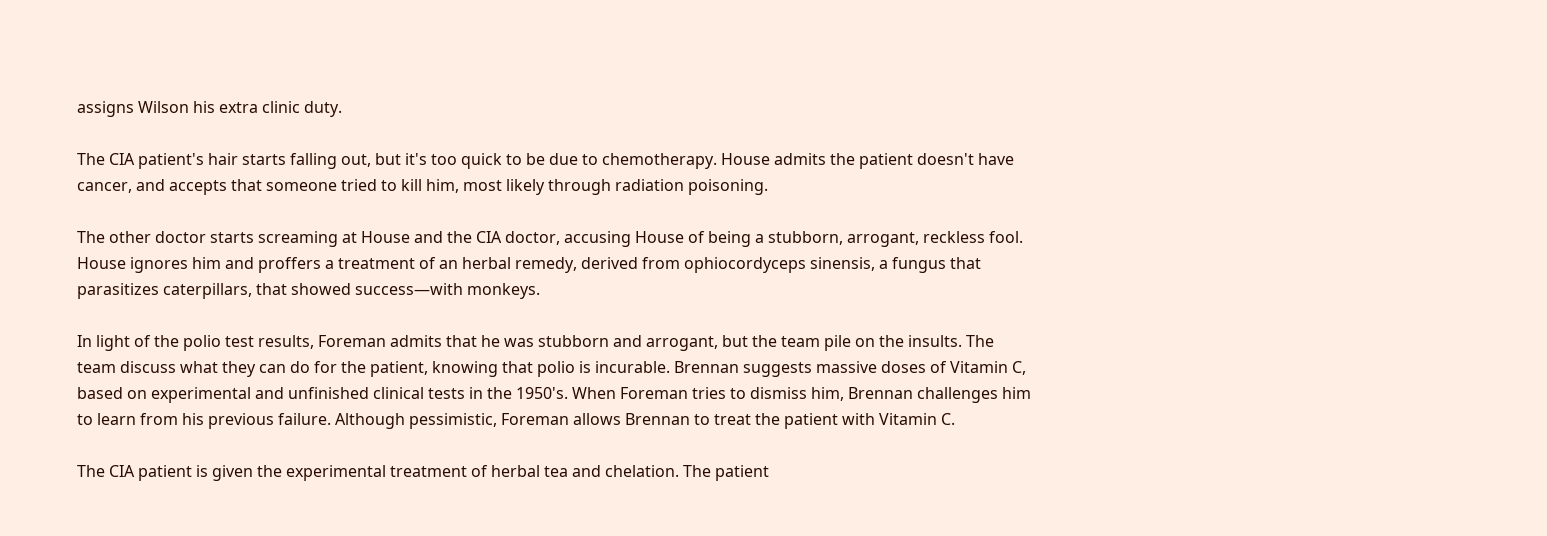assigns Wilson his extra clinic duty.

The CIA patient's hair starts falling out, but it's too quick to be due to chemotherapy. House admits the patient doesn't have cancer, and accepts that someone tried to kill him, most likely through radiation poisoning.

The other doctor starts screaming at House and the CIA doctor, accusing House of being a stubborn, arrogant, reckless fool. House ignores him and proffers a treatment of an herbal remedy, derived from ophiocordyceps sinensis, a fungus that parasitizes caterpillars, that showed success—with monkeys.

In light of the polio test results, Foreman admits that he was stubborn and arrogant, but the team pile on the insults. The team discuss what they can do for the patient, knowing that polio is incurable. Brennan suggests massive doses of Vitamin C, based on experimental and unfinished clinical tests in the 1950's. When Foreman tries to dismiss him, Brennan challenges him to learn from his previous failure. Although pessimistic, Foreman allows Brennan to treat the patient with Vitamin C.

The CIA patient is given the experimental treatment of herbal tea and chelation. The patient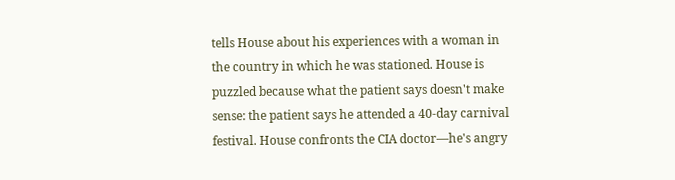tells House about his experiences with a woman in the country in which he was stationed. House is puzzled because what the patient says doesn't make sense: the patient says he attended a 40-day carnival festival. House confronts the CIA doctor—he's angry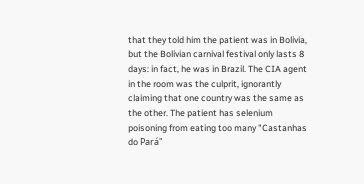that they told him the patient was in Bolivia, but the Bolivian carnival festival only lasts 8 days: in fact, he was in Brazil. The CIA agent in the room was the culprit, ignorantly claiming that one country was the same as the other. The patient has selenium poisoning from eating too many "Castanhas do Pará"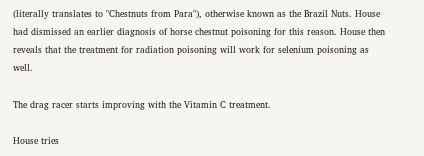(literally translates to "Chestnuts from Para"), otherwise known as the Brazil Nuts. House had dismissed an earlier diagnosis of horse chestnut poisoning for this reason. House then reveals that the treatment for radiation poisoning will work for selenium poisoning as well.

The drag racer starts improving with the Vitamin C treatment.

House tries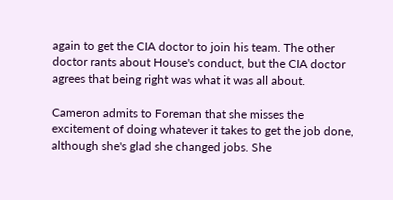again to get the CIA doctor to join his team. The other doctor rants about House's conduct, but the CIA doctor agrees that being right was what it was all about.

Cameron admits to Foreman that she misses the excitement of doing whatever it takes to get the job done, although she's glad she changed jobs. She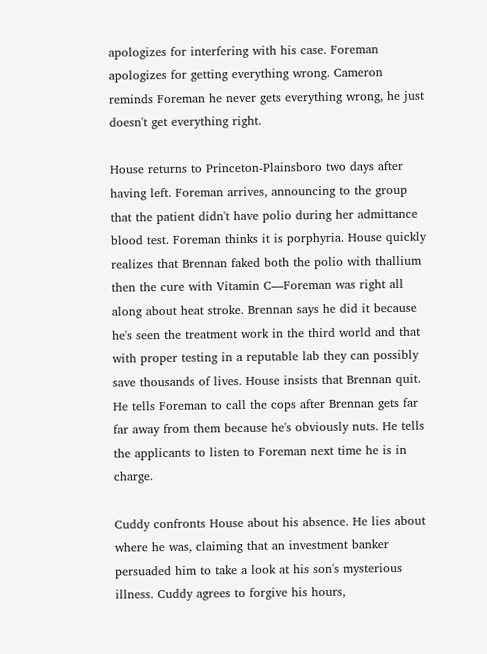apologizes for interfering with his case. Foreman apologizes for getting everything wrong. Cameron reminds Foreman he never gets everything wrong, he just doesn't get everything right.

House returns to Princeton-Plainsboro two days after having left. Foreman arrives, announcing to the group that the patient didn't have polio during her admittance blood test. Foreman thinks it is porphyria. House quickly realizes that Brennan faked both the polio with thallium then the cure with Vitamin C—Foreman was right all along about heat stroke. Brennan says he did it because he's seen the treatment work in the third world and that with proper testing in a reputable lab they can possibly save thousands of lives. House insists that Brennan quit. He tells Foreman to call the cops after Brennan gets far far away from them because he's obviously nuts. He tells the applicants to listen to Foreman next time he is in charge.

Cuddy confronts House about his absence. He lies about where he was, claiming that an investment banker persuaded him to take a look at his son's mysterious illness. Cuddy agrees to forgive his hours,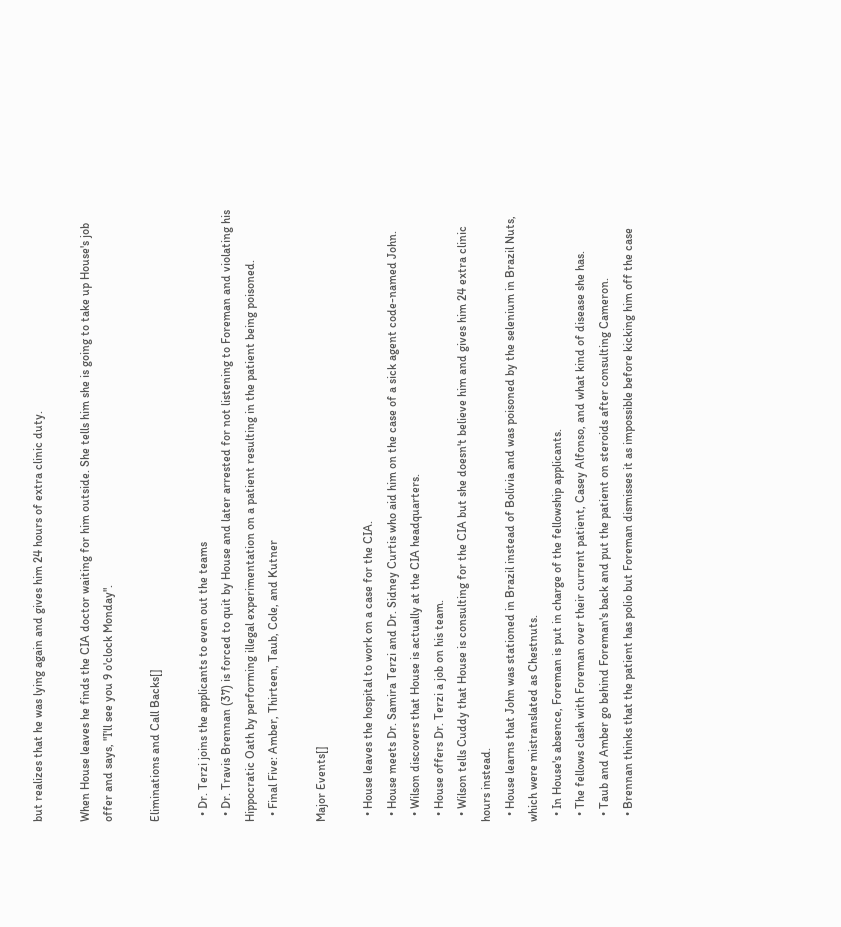but realizes that he was lying again and gives him 24 hours of extra clinic duty.

When House leaves he finds the CIA doctor waiting for him outside. She tells him she is going to take up House's job offer and says, "I'll see you 9 o'clock Monday".

Eliminations and Call Backs[]

  • Dr. Terzi joins the applicants to even out the teams
  • Dr. Travis Brennan (37) is forced to quit by House and later arrested for not listening to Foreman and violating his Hippocratic Oath by performing illegal experimentation on a patient resulting in the patient being poisoned.
  • Final Five: Amber, Thirteen, Taub, Cole, and Kutner

Major Events[]

  • House leaves the hospital to work on a case for the CIA.
  • House meets Dr. Samira Terzi and Dr. Sidney Curtis who aid him on the case of a sick agent code-named John.
  • Wilson discovers that House is actually at the CIA headquarters.
  • House offers Dr. Terzi a job on his team.
  • Wilson tells Cuddy that House is consulting for the CIA but she doesn't believe him and gives him 24 extra clinic hours instead.
  • House learns that John was stationed in Brazil instead of Bolivia and was poisoned by the selenium in Brazil Nuts, which were mistranslated as Chestnuts.
  • In House's absence, Foreman is put in charge of the fellowship applicants.
  • The fellows clash with Foreman over their current patient, Casey Alfonso, and what kind of disease she has.
  • Taub and Amber go behind Foreman's back and put the patient on steroids after consulting Cameron.
  • Brennan thinks that the patient has polio but Foreman dismisses it as impossible before kicking him off the case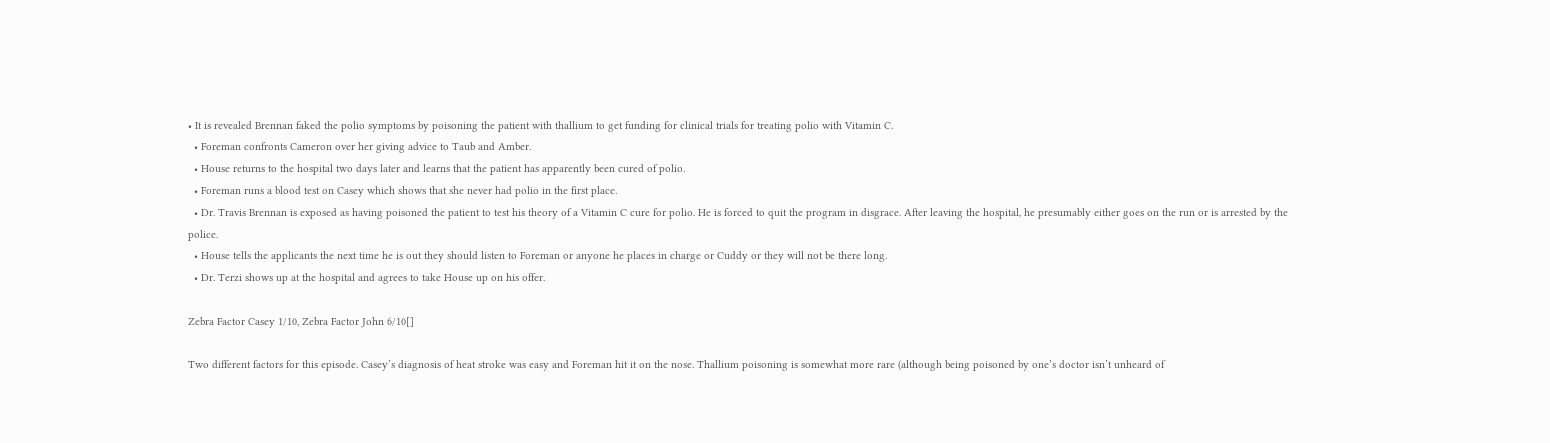• It is revealed Brennan faked the polio symptoms by poisoning the patient with thallium to get funding for clinical trials for treating polio with Vitamin C.
  • Foreman confronts Cameron over her giving advice to Taub and Amber.
  • House returns to the hospital two days later and learns that the patient has apparently been cured of polio.
  • Foreman runs a blood test on Casey which shows that she never had polio in the first place.
  • Dr. Travis Brennan is exposed as having poisoned the patient to test his theory of a Vitamin C cure for polio. He is forced to quit the program in disgrace. After leaving the hospital, he presumably either goes on the run or is arrested by the police.
  • House tells the applicants the next time he is out they should listen to Foreman or anyone he places in charge or Cuddy or they will not be there long.
  • Dr. Terzi shows up at the hospital and agrees to take House up on his offer.

Zebra Factor Casey 1/10, Zebra Factor John 6/10[]

Two different factors for this episode. Casey’s diagnosis of heat stroke was easy and Foreman hit it on the nose. Thallium poisoning is somewhat more rare (although being poisoned by one’s doctor isn’t unheard of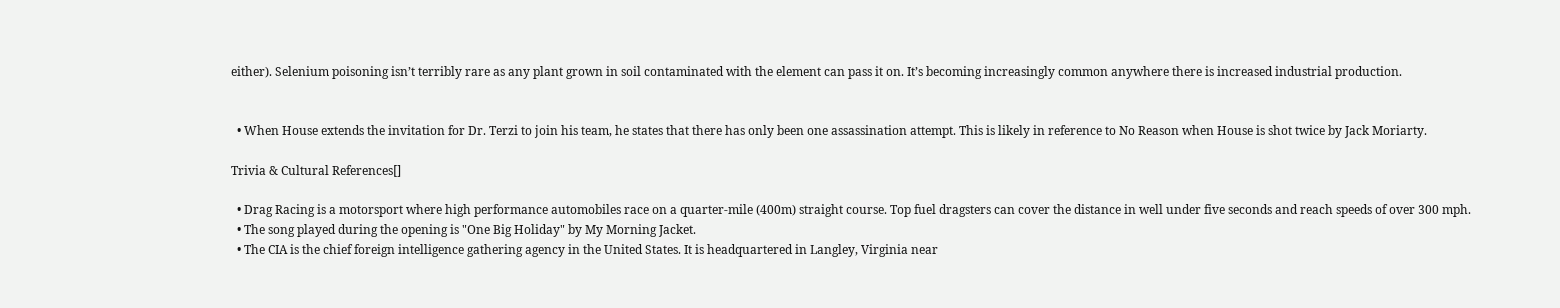either). Selenium poisoning isn’t terribly rare as any plant grown in soil contaminated with the element can pass it on. It’s becoming increasingly common anywhere there is increased industrial production.


  • When House extends the invitation for Dr. Terzi to join his team, he states that there has only been one assassination attempt. This is likely in reference to No Reason when House is shot twice by Jack Moriarty.

Trivia & Cultural References[]

  • Drag Racing is a motorsport where high performance automobiles race on a quarter-mile (400m) straight course. Top fuel dragsters can cover the distance in well under five seconds and reach speeds of over 300 mph.
  • The song played during the opening is "One Big Holiday" by My Morning Jacket.
  • The CIA is the chief foreign intelligence gathering agency in the United States. It is headquartered in Langley, Virginia near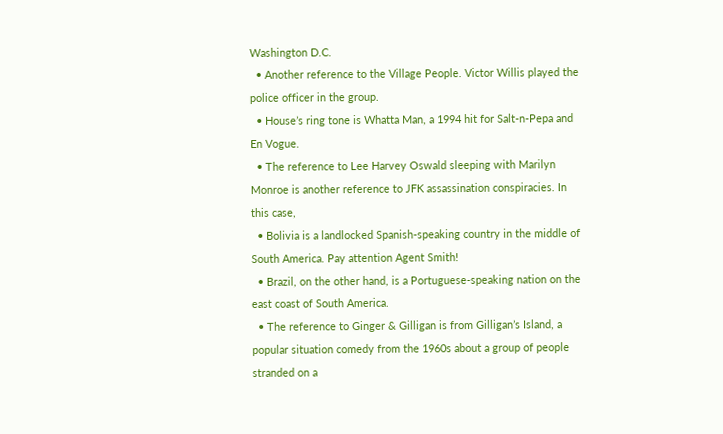Washington D.C.
  • Another reference to the Village People. Victor Willis played the police officer in the group.
  • House’s ring tone is Whatta Man, a 1994 hit for Salt-n-Pepa and En Vogue.
  • The reference to Lee Harvey Oswald sleeping with Marilyn Monroe is another reference to JFK assassination conspiracies. In this case,
  • Bolivia is a landlocked Spanish-speaking country in the middle of South America. Pay attention Agent Smith!
  • Brazil, on the other hand, is a Portuguese-speaking nation on the east coast of South America.
  • The reference to Ginger & Gilligan is from Gilligan’s Island, a popular situation comedy from the 1960s about a group of people stranded on a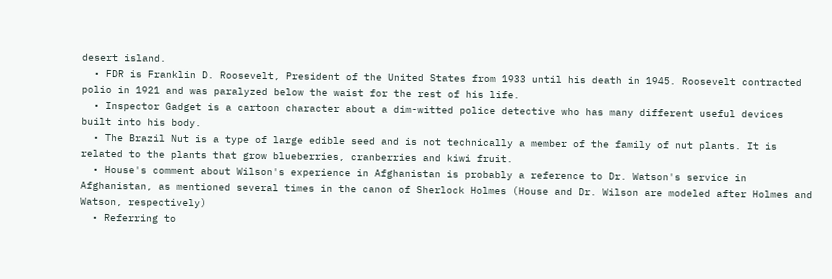desert island.
  • FDR is Franklin D. Roosevelt, President of the United States from 1933 until his death in 1945. Roosevelt contracted polio in 1921 and was paralyzed below the waist for the rest of his life.
  • Inspector Gadget is a cartoon character about a dim-witted police detective who has many different useful devices built into his body.
  • The Brazil Nut is a type of large edible seed and is not technically a member of the family of nut plants. It is related to the plants that grow blueberries, cranberries and kiwi fruit.
  • House's comment about Wilson's experience in Afghanistan is probably a reference to Dr. Watson's service in Afghanistan, as mentioned several times in the canon of Sherlock Holmes (House and Dr. Wilson are modeled after Holmes and Watson, respectively)
  • Referring to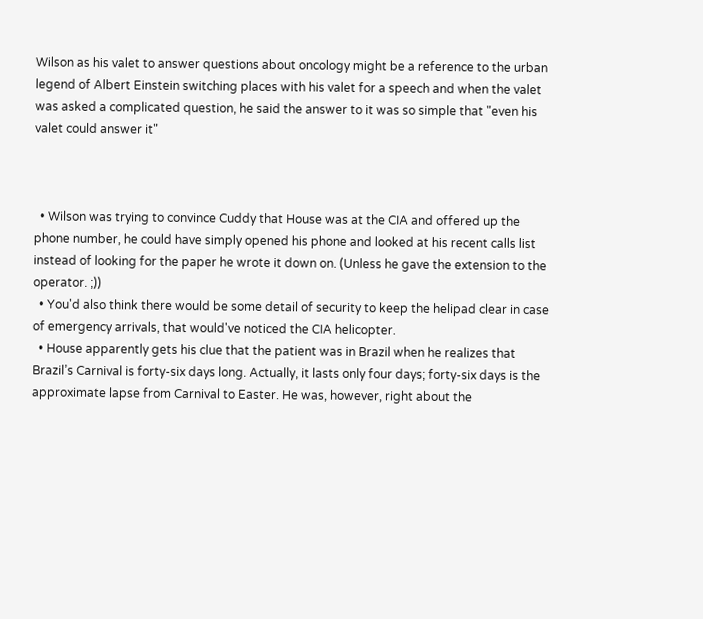Wilson as his valet to answer questions about oncology might be a reference to the urban legend of Albert Einstein switching places with his valet for a speech and when the valet was asked a complicated question, he said the answer to it was so simple that "even his valet could answer it"



  • Wilson was trying to convince Cuddy that House was at the CIA and offered up the phone number, he could have simply opened his phone and looked at his recent calls list instead of looking for the paper he wrote it down on. (Unless he gave the extension to the operator. ;))
  • You'd also think there would be some detail of security to keep the helipad clear in case of emergency arrivals, that would've noticed the CIA helicopter.
  • House apparently gets his clue that the patient was in Brazil when he realizes that Brazil’s Carnival is forty-six days long. Actually, it lasts only four days; forty-six days is the approximate lapse from Carnival to Easter. He was, however, right about the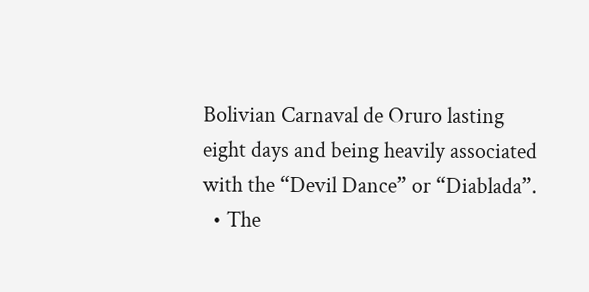Bolivian Carnaval de Oruro lasting eight days and being heavily associated with the “Devil Dance” or “Diablada”.
  • The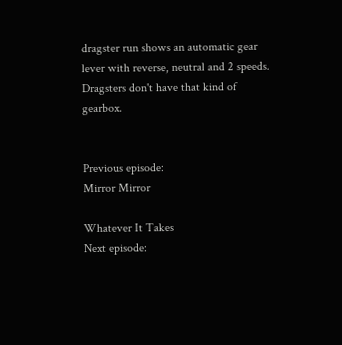dragster run shows an automatic gear lever with reverse, neutral and 2 speeds. Dragsters don't have that kind of gearbox.


Previous episode:
Mirror Mirror

Whatever It Takes
Next episode: